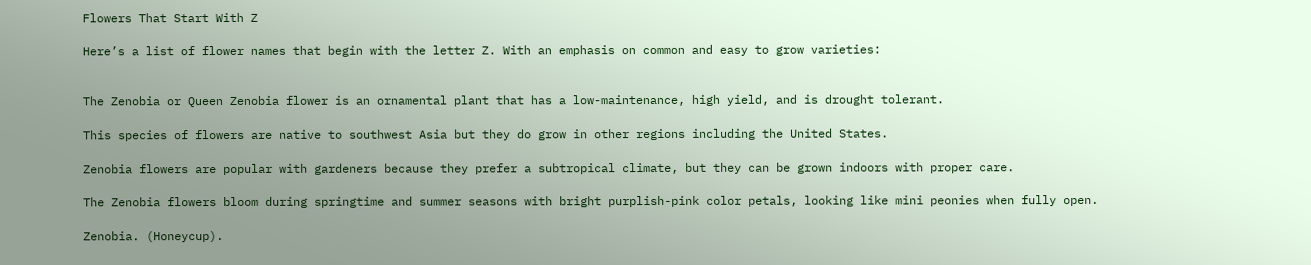Flowers That Start With Z

Here’s a list of flower names that begin with the letter Z. With an emphasis on common and easy to grow varieties:


The Zenobia or Queen Zenobia flower is an ornamental plant that has a low-maintenance, high yield, and is drought tolerant.

This species of flowers are native to southwest Asia but they do grow in other regions including the United States.

Zenobia flowers are popular with gardeners because they prefer a subtropical climate, but they can be grown indoors with proper care.

The Zenobia flowers bloom during springtime and summer seasons with bright purplish-pink color petals, looking like mini peonies when fully open.

Zenobia. (Honeycup).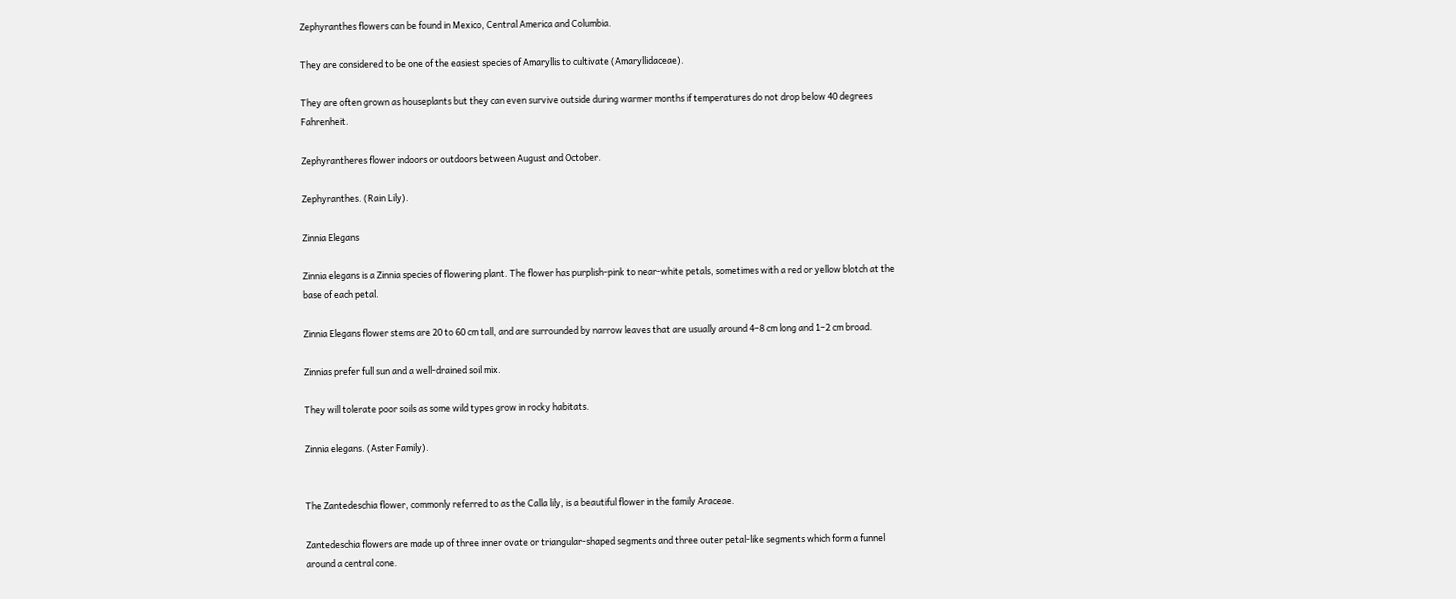Zephyranthes flowers can be found in Mexico, Central America and Columbia.

They are considered to be one of the easiest species of Amaryllis to cultivate (Amaryllidaceae).

They are often grown as houseplants but they can even survive outside during warmer months if temperatures do not drop below 40 degrees Fahrenheit.

Zephyrantheres flower indoors or outdoors between August and October.

Zephyranthes. (Rain Lily).

Zinnia Elegans

Zinnia elegans is a Zinnia species of flowering plant. The flower has purplish-pink to near-white petals, sometimes with a red or yellow blotch at the base of each petal.

Zinnia Elegans flower stems are 20 to 60 cm tall, and are surrounded by narrow leaves that are usually around 4–8 cm long and 1–2 cm broad.

Zinnias prefer full sun and a well-drained soil mix.

They will tolerate poor soils as some wild types grow in rocky habitats.

Zinnia elegans. (Aster Family).


The Zantedeschia flower, commonly referred to as the Calla lily, is a beautiful flower in the family Araceae.

Zantedeschia flowers are made up of three inner ovate or triangular-shaped segments and three outer petal-like segments which form a funnel around a central cone.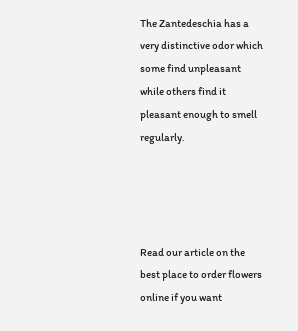The Zantedeschia has a very distinctive odor which some find unpleasant while others find it pleasant enough to smell regularly.




Read our article on the best place to order flowers online if you want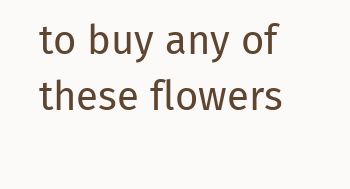to buy any of these flowers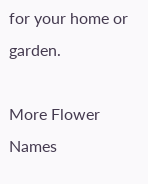for your home or garden.

More Flower Names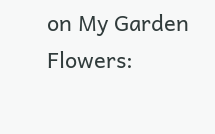on My Garden Flowers: